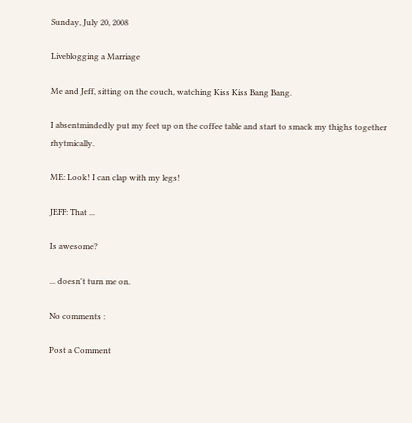Sunday, July 20, 2008

Liveblogging a Marriage

Me and Jeff, sitting on the couch, watching Kiss Kiss Bang Bang.

I absentmindedly put my feet up on the coffee table and start to smack my thighs together rhytmically.

ME: Look! I can clap with my legs!

JEFF: That ...

Is awesome?

... doesn't turn me on.

No comments :

Post a Comment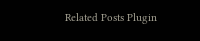Related Posts Plugin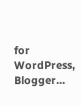for WordPress, Blogger...